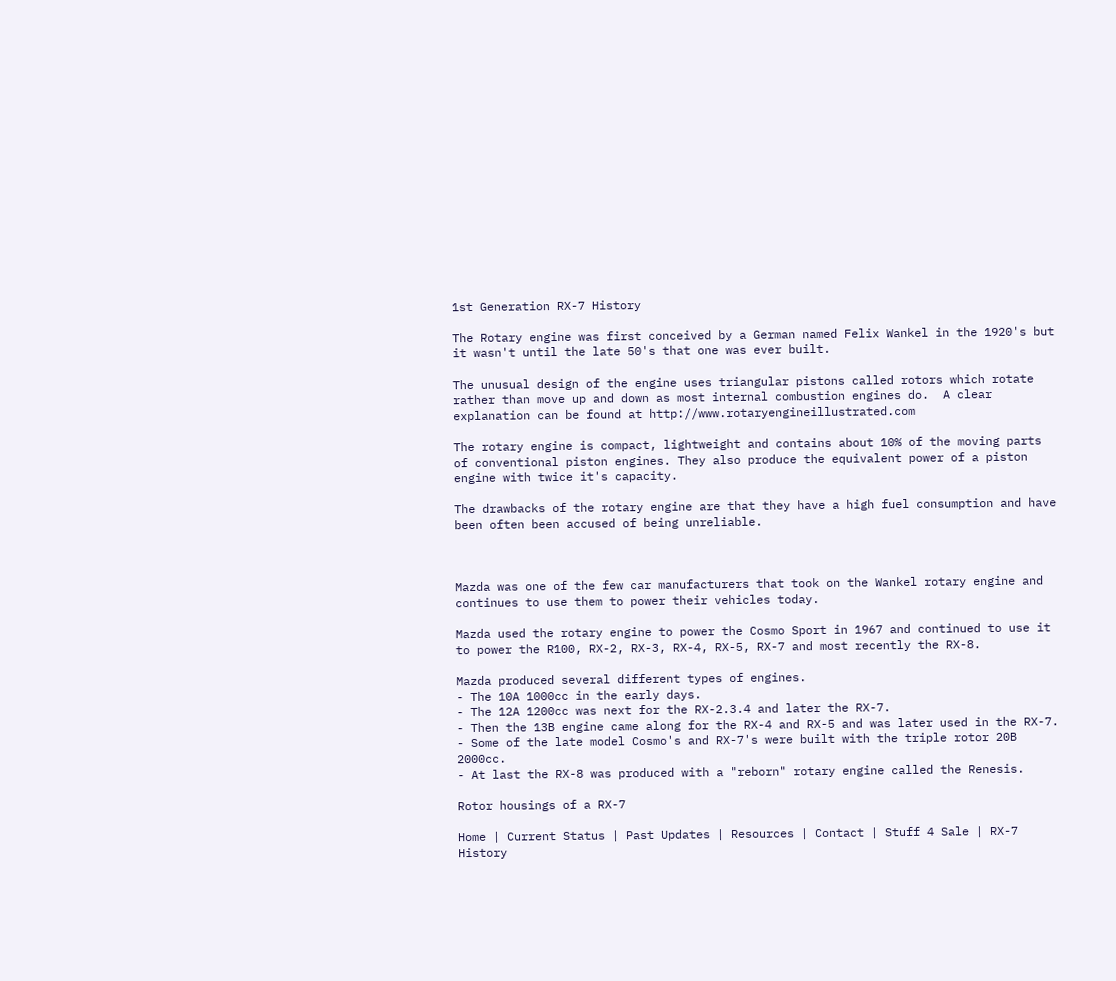1st Generation RX-7 History

The Rotary engine was first conceived by a German named Felix Wankel in the 1920's but it wasn't until the late 50's that one was ever built.

The unusual design of the engine uses triangular pistons called rotors which rotate rather than move up and down as most internal combustion engines do.  A clear explanation can be found at http://www.rotaryengineillustrated.com

The rotary engine is compact, lightweight and contains about 10% of the moving parts of conventional piston engines. They also produce the equivalent power of a piston engine with twice it's capacity.

The drawbacks of the rotary engine are that they have a high fuel consumption and have been often been accused of being unreliable.



Mazda was one of the few car manufacturers that took on the Wankel rotary engine and continues to use them to power their vehicles today.

Mazda used the rotary engine to power the Cosmo Sport in 1967 and continued to use it to power the R100, RX-2, RX-3, RX-4, RX-5, RX-7 and most recently the RX-8.

Mazda produced several different types of engines.
- The 10A 1000cc in the early days.
- The 12A 1200cc was next for the RX-2.3.4 and later the RX-7.
- Then the 13B engine came along for the RX-4 and RX-5 and was later used in the RX-7.
- Some of the late model Cosmo's and RX-7's were built with the triple rotor 20B 2000cc.
- At last the RX-8 was produced with a "reborn" rotary engine called the Renesis.

Rotor housings of a RX-7

Home | Current Status | Past Updates | Resources | Contact | Stuff 4 Sale | RX-7 History